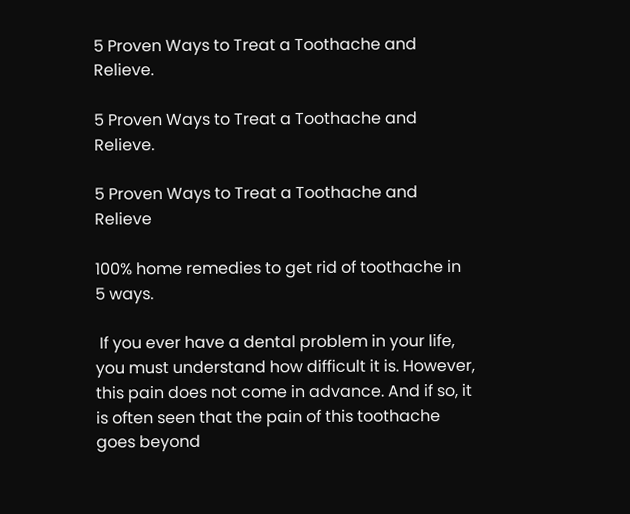5 Proven Ways to Treat a Toothache and Relieve.

5 Proven Ways to Treat a Toothache and Relieve.

5 Proven Ways to Treat a Toothache and Relieve

100% home remedies to get rid of toothache in 5 ways.

 If you ever have a dental problem in your life, you must understand how difficult it is. However, this pain does not come in advance. And if so, it is often seen that the pain of this toothache goes beyond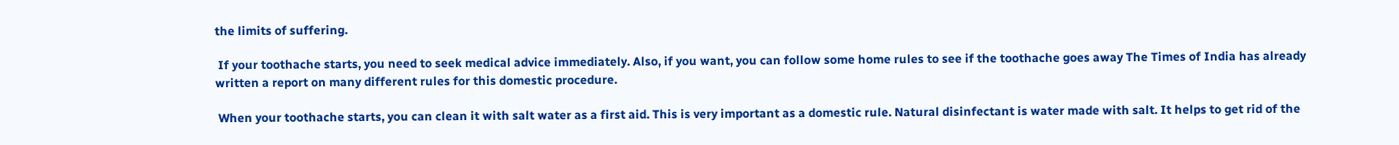the limits of suffering.

 If your toothache starts, you need to seek medical advice immediately. Also, if you want, you can follow some home rules to see if the toothache goes away The Times of India has already written a report on many different rules for this domestic procedure.

 When your toothache starts, you can clean it with salt water as a first aid. This is very important as a domestic rule. Natural disinfectant is water made with salt. It helps to get rid of the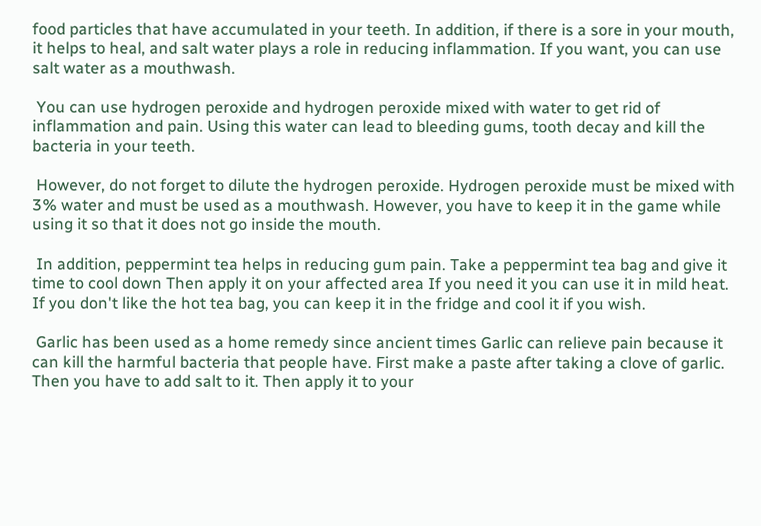food particles that have accumulated in your teeth. In addition, if there is a sore in your mouth, it helps to heal, and salt water plays a role in reducing inflammation. If you want, you can use salt water as a mouthwash.

 You can use hydrogen peroxide and hydrogen peroxide mixed with water to get rid of inflammation and pain. Using this water can lead to bleeding gums, tooth decay and kill the bacteria in your teeth.

 However, do not forget to dilute the hydrogen peroxide. Hydrogen peroxide must be mixed with 3% water and must be used as a mouthwash. However, you have to keep it in the game while using it so that it does not go inside the mouth.

 In addition, peppermint tea helps in reducing gum pain. Take a peppermint tea bag and give it time to cool down Then apply it on your affected area If you need it you can use it in mild heat. If you don't like the hot tea bag, you can keep it in the fridge and cool it if you wish.

 Garlic has been used as a home remedy since ancient times Garlic can relieve pain because it can kill the harmful bacteria that people have. First make a paste after taking a clove of garlic. Then you have to add salt to it. Then apply it to your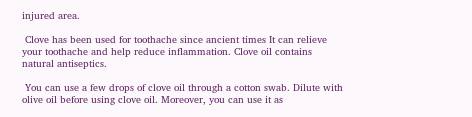injured area.

 Clove has been used for toothache since ancient times It can relieve your toothache and help reduce inflammation. Clove oil contains natural antiseptics.

 You can use a few drops of clove oil through a cotton swab. Dilute with olive oil before using clove oil. Moreover, you can use it as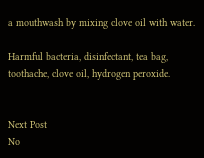a mouthwash by mixing clove oil with water.

Harmful bacteria, disinfectant, tea bag, toothache, clove oil, hydrogen peroxide.


Next Post
No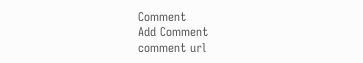Comment
Add Comment
comment url